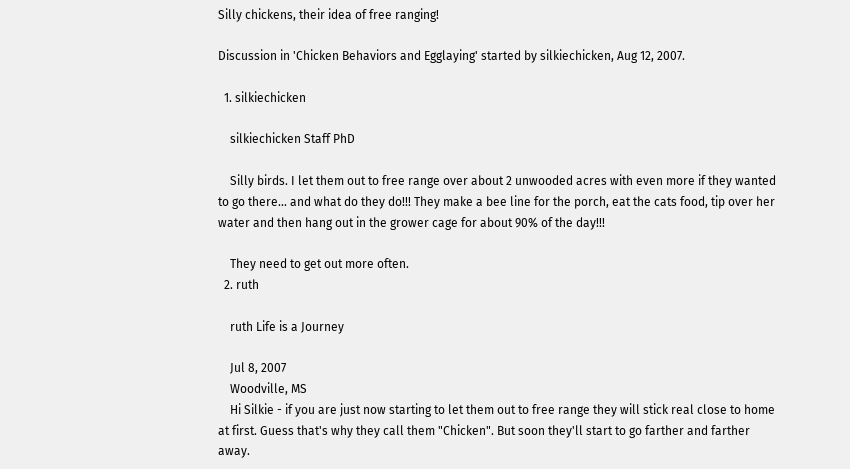Silly chickens, their idea of free ranging!

Discussion in 'Chicken Behaviors and Egglaying' started by silkiechicken, Aug 12, 2007.

  1. silkiechicken

    silkiechicken Staff PhD

    Silly birds. I let them out to free range over about 2 unwooded acres with even more if they wanted to go there... and what do they do!!! They make a bee line for the porch, eat the cats food, tip over her water and then hang out in the grower cage for about 90% of the day!!!

    They need to get out more often.
  2. ruth

    ruth Life is a Journey

    Jul 8, 2007
    Woodville, MS
    Hi Silkie - if you are just now starting to let them out to free range they will stick real close to home at first. Guess that's why they call them "Chicken". But soon they'll start to go farther and farther away.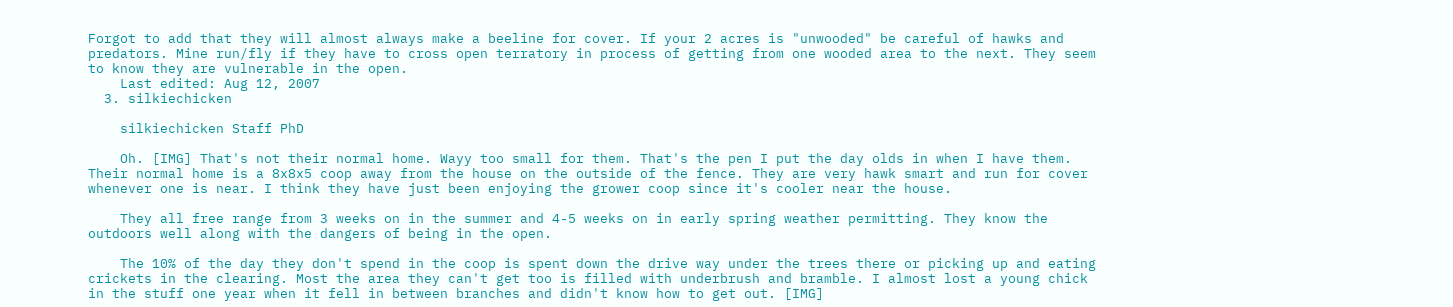Forgot to add that they will almost always make a beeline for cover. If your 2 acres is "unwooded" be careful of hawks and predators. Mine run/fly if they have to cross open terratory in process of getting from one wooded area to the next. They seem to know they are vulnerable in the open.
    Last edited: Aug 12, 2007
  3. silkiechicken

    silkiechicken Staff PhD

    Oh. [IMG] That's not their normal home. Wayy too small for them. That's the pen I put the day olds in when I have them. Their normal home is a 8x8x5 coop away from the house on the outside of the fence. They are very hawk smart and run for cover whenever one is near. I think they have just been enjoying the grower coop since it's cooler near the house.

    They all free range from 3 weeks on in the summer and 4-5 weeks on in early spring weather permitting. They know the outdoors well along with the dangers of being in the open.

    The 10% of the day they don't spend in the coop is spent down the drive way under the trees there or picking up and eating crickets in the clearing. Most the area they can't get too is filled with underbrush and bramble. I almost lost a young chick in the stuff one year when it fell in between branches and didn't know how to get out. [IMG]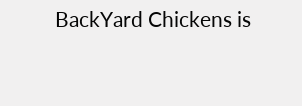BackYard Chickens is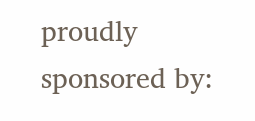proudly sponsored by: